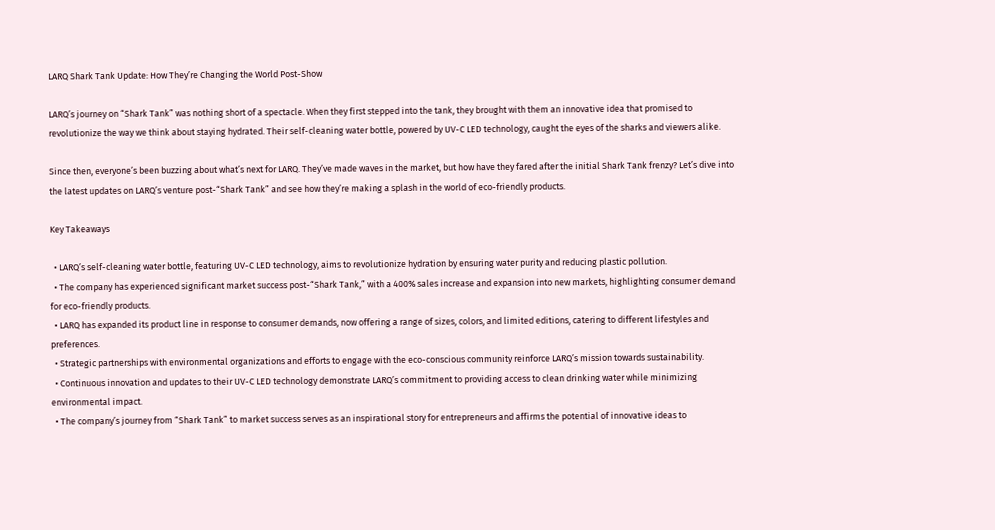LARQ Shark Tank Update: How They’re Changing the World Post-Show

LARQ’s journey on “Shark Tank” was nothing short of a spectacle. When they first stepped into the tank, they brought with them an innovative idea that promised to revolutionize the way we think about staying hydrated. Their self-cleaning water bottle, powered by UV-C LED technology, caught the eyes of the sharks and viewers alike.

Since then, everyone’s been buzzing about what’s next for LARQ. They’ve made waves in the market, but how have they fared after the initial Shark Tank frenzy? Let’s dive into the latest updates on LARQ’s venture post-“Shark Tank” and see how they’re making a splash in the world of eco-friendly products.

Key Takeaways

  • LARQ’s self-cleaning water bottle, featuring UV-C LED technology, aims to revolutionize hydration by ensuring water purity and reducing plastic pollution.
  • The company has experienced significant market success post-“Shark Tank,” with a 400% sales increase and expansion into new markets, highlighting consumer demand for eco-friendly products.
  • LARQ has expanded its product line in response to consumer demands, now offering a range of sizes, colors, and limited editions, catering to different lifestyles and preferences.
  • Strategic partnerships with environmental organizations and efforts to engage with the eco-conscious community reinforce LARQ’s mission towards sustainability.
  • Continuous innovation and updates to their UV-C LED technology demonstrate LARQ’s commitment to providing access to clean drinking water while minimizing environmental impact.
  • The company’s journey from “Shark Tank” to market success serves as an inspirational story for entrepreneurs and affirms the potential of innovative ideas to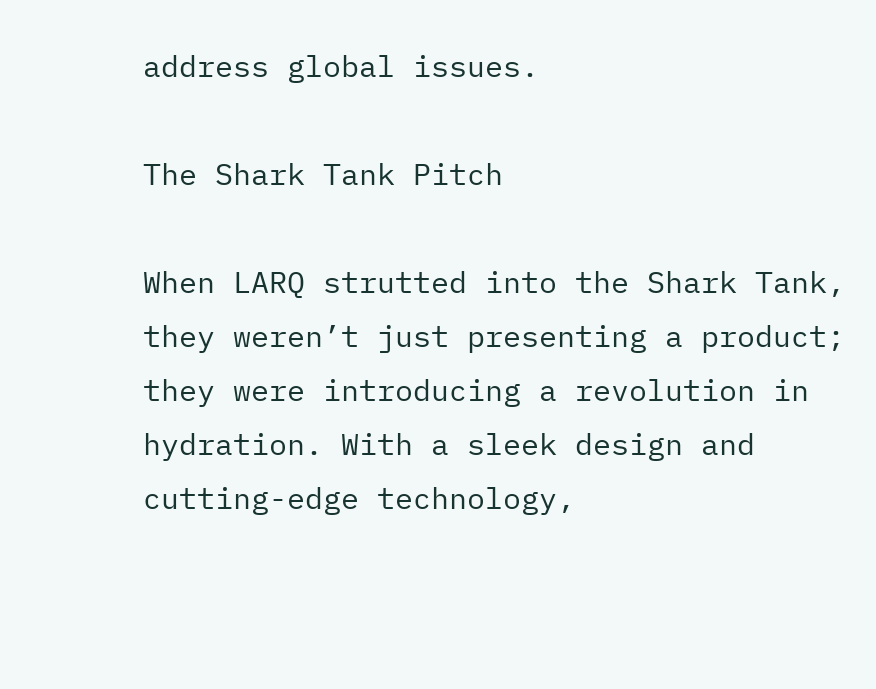address global issues.

The Shark Tank Pitch

When LARQ strutted into the Shark Tank, they weren’t just presenting a product; they were introducing a revolution in hydration. With a sleek design and cutting-edge technology,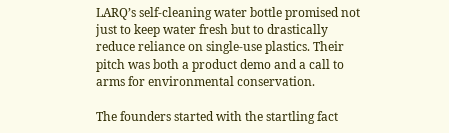LARQ’s self-cleaning water bottle promised not just to keep water fresh but to drastically reduce reliance on single-use plastics. Their pitch was both a product demo and a call to arms for environmental conservation.

The founders started with the startling fact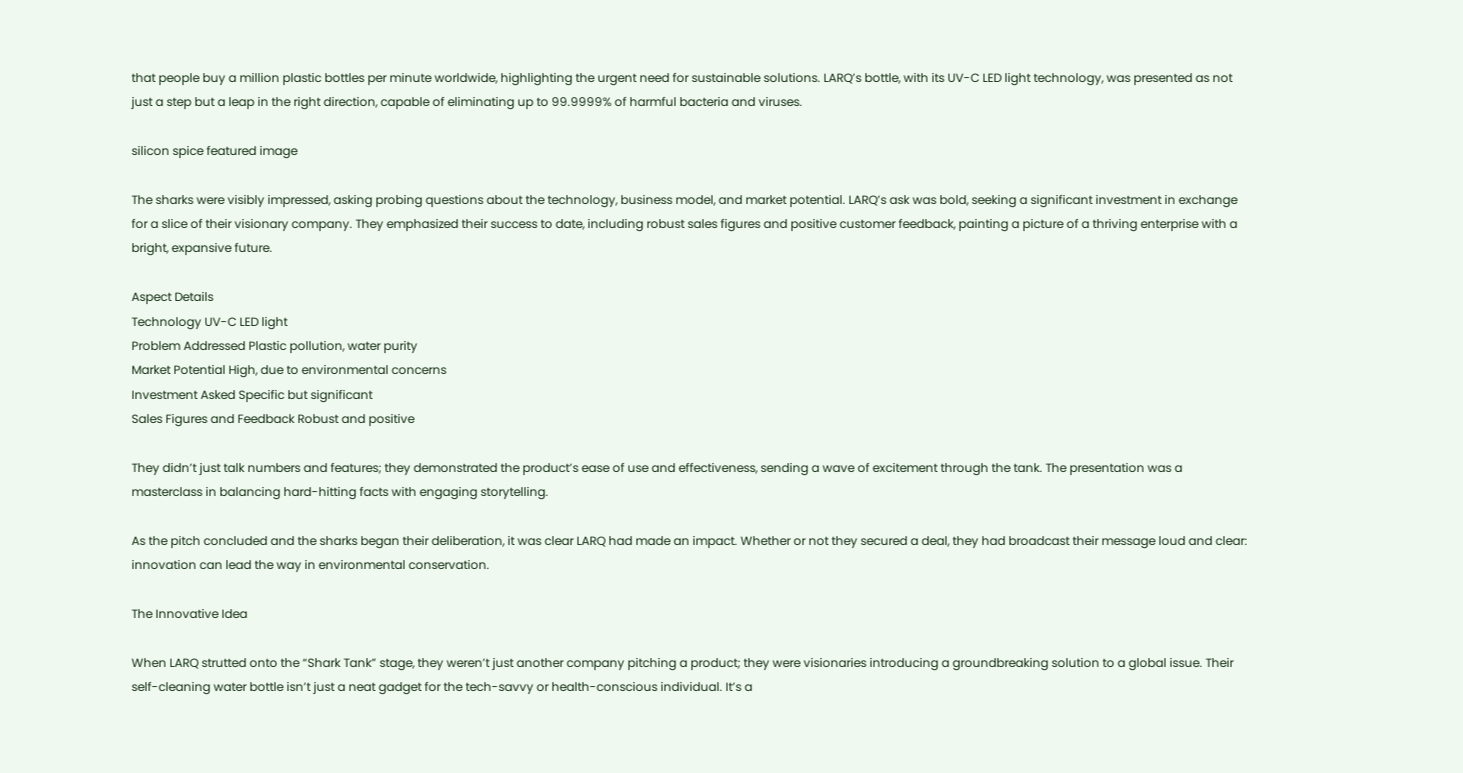that people buy a million plastic bottles per minute worldwide, highlighting the urgent need for sustainable solutions. LARQ’s bottle, with its UV-C LED light technology, was presented as not just a step but a leap in the right direction, capable of eliminating up to 99.9999% of harmful bacteria and viruses.

silicon spice featured image

The sharks were visibly impressed, asking probing questions about the technology, business model, and market potential. LARQ’s ask was bold, seeking a significant investment in exchange for a slice of their visionary company. They emphasized their success to date, including robust sales figures and positive customer feedback, painting a picture of a thriving enterprise with a bright, expansive future.

Aspect Details
Technology UV-C LED light
Problem Addressed Plastic pollution, water purity
Market Potential High, due to environmental concerns
Investment Asked Specific but significant
Sales Figures and Feedback Robust and positive

They didn’t just talk numbers and features; they demonstrated the product’s ease of use and effectiveness, sending a wave of excitement through the tank. The presentation was a masterclass in balancing hard-hitting facts with engaging storytelling.

As the pitch concluded and the sharks began their deliberation, it was clear LARQ had made an impact. Whether or not they secured a deal, they had broadcast their message loud and clear: innovation can lead the way in environmental conservation.

The Innovative Idea

When LARQ strutted onto the “Shark Tank” stage, they weren’t just another company pitching a product; they were visionaries introducing a groundbreaking solution to a global issue. Their self-cleaning water bottle isn’t just a neat gadget for the tech-savvy or health-conscious individual. It’s a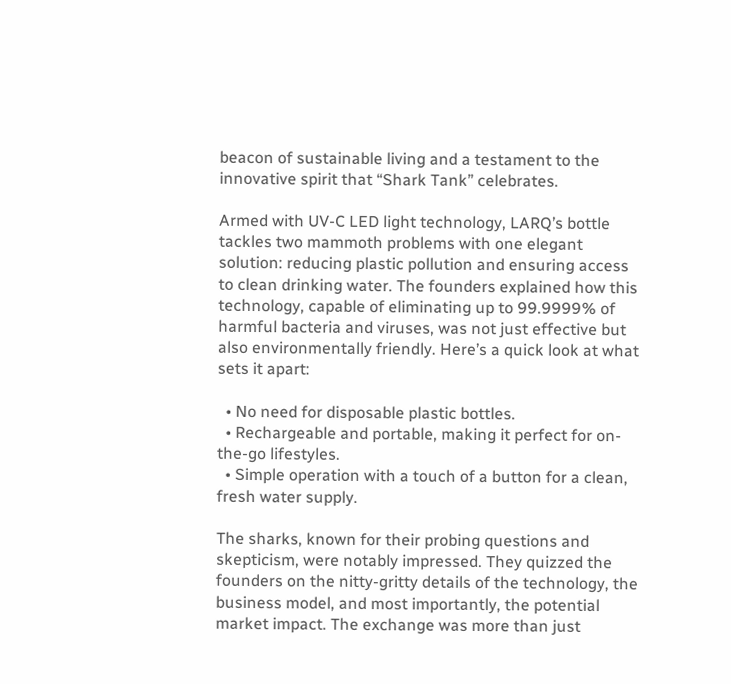beacon of sustainable living and a testament to the innovative spirit that “Shark Tank” celebrates.

Armed with UV-C LED light technology, LARQ’s bottle tackles two mammoth problems with one elegant solution: reducing plastic pollution and ensuring access to clean drinking water. The founders explained how this technology, capable of eliminating up to 99.9999% of harmful bacteria and viruses, was not just effective but also environmentally friendly. Here’s a quick look at what sets it apart:

  • No need for disposable plastic bottles.
  • Rechargeable and portable, making it perfect for on-the-go lifestyles.
  • Simple operation with a touch of a button for a clean, fresh water supply.

The sharks, known for their probing questions and skepticism, were notably impressed. They quizzed the founders on the nitty-gritty details of the technology, the business model, and most importantly, the potential market impact. The exchange was more than just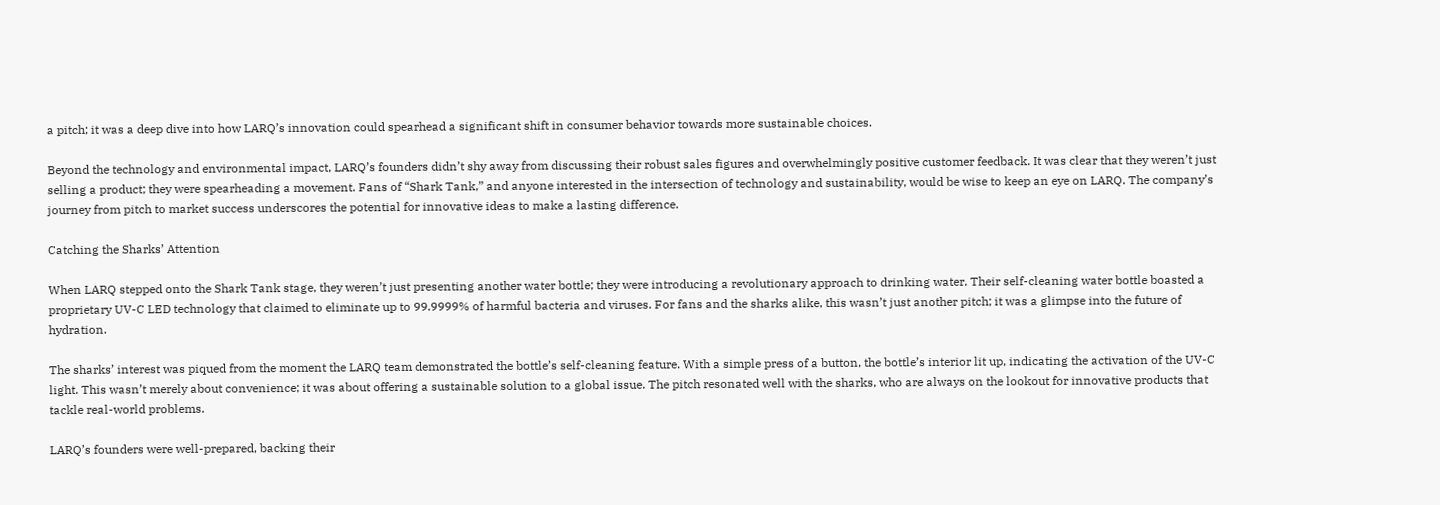a pitch; it was a deep dive into how LARQ’s innovation could spearhead a significant shift in consumer behavior towards more sustainable choices.

Beyond the technology and environmental impact, LARQ’s founders didn’t shy away from discussing their robust sales figures and overwhelmingly positive customer feedback. It was clear that they weren’t just selling a product; they were spearheading a movement. Fans of “Shark Tank,” and anyone interested in the intersection of technology and sustainability, would be wise to keep an eye on LARQ. The company’s journey from pitch to market success underscores the potential for innovative ideas to make a lasting difference.

Catching the Sharks’ Attention

When LARQ stepped onto the Shark Tank stage, they weren’t just presenting another water bottle; they were introducing a revolutionary approach to drinking water. Their self-cleaning water bottle boasted a proprietary UV-C LED technology that claimed to eliminate up to 99.9999% of harmful bacteria and viruses. For fans and the sharks alike, this wasn’t just another pitch; it was a glimpse into the future of hydration.

The sharks’ interest was piqued from the moment the LARQ team demonstrated the bottle’s self-cleaning feature. With a simple press of a button, the bottle’s interior lit up, indicating the activation of the UV-C light. This wasn’t merely about convenience; it was about offering a sustainable solution to a global issue. The pitch resonated well with the sharks, who are always on the lookout for innovative products that tackle real-world problems.

LARQ’s founders were well-prepared, backing their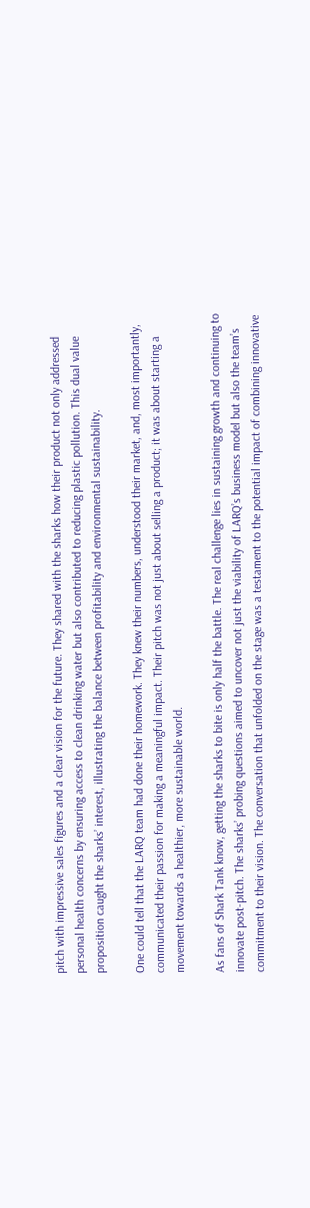pitch with impressive sales figures and a clear vision for the future. They shared with the sharks how their product not only addressed personal health concerns by ensuring access to clean drinking water but also contributed to reducing plastic pollution. This dual value proposition caught the sharks’ interest, illustrating the balance between profitability and environmental sustainability.

One could tell that the LARQ team had done their homework. They knew their numbers, understood their market, and, most importantly, communicated their passion for making a meaningful impact. Their pitch was not just about selling a product; it was about starting a movement towards a healthier, more sustainable world.

As fans of Shark Tank know, getting the sharks to bite is only half the battle. The real challenge lies in sustaining growth and continuing to innovate post-pitch. The sharks’ probing questions aimed to uncover not just the viability of LARQ’s business model but also the team’s commitment to their vision. The conversation that unfolded on the stage was a testament to the potential impact of combining innovative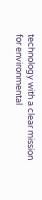technology with a clear mission for environmental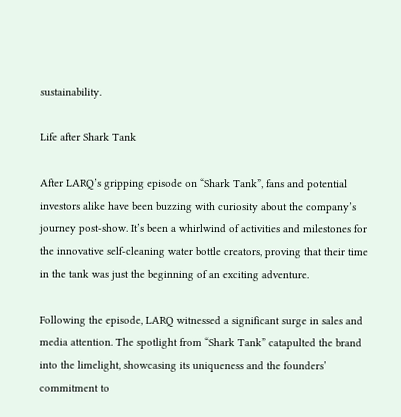sustainability.

Life after Shark Tank

After LARQ’s gripping episode on “Shark Tank”, fans and potential investors alike have been buzzing with curiosity about the company’s journey post-show. It’s been a whirlwind of activities and milestones for the innovative self-cleaning water bottle creators, proving that their time in the tank was just the beginning of an exciting adventure.

Following the episode, LARQ witnessed a significant surge in sales and media attention. The spotlight from “Shark Tank” catapulted the brand into the limelight, showcasing its uniqueness and the founders’ commitment to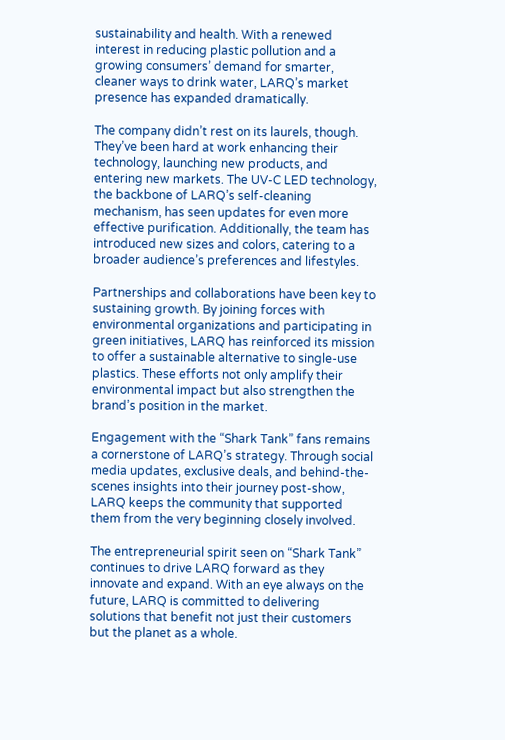sustainability and health. With a renewed interest in reducing plastic pollution and a growing consumers’ demand for smarter, cleaner ways to drink water, LARQ’s market presence has expanded dramatically.

The company didn’t rest on its laurels, though. They’ve been hard at work enhancing their technology, launching new products, and entering new markets. The UV-C LED technology, the backbone of LARQ’s self-cleaning mechanism, has seen updates for even more effective purification. Additionally, the team has introduced new sizes and colors, catering to a broader audience’s preferences and lifestyles.

Partnerships and collaborations have been key to sustaining growth. By joining forces with environmental organizations and participating in green initiatives, LARQ has reinforced its mission to offer a sustainable alternative to single-use plastics. These efforts not only amplify their environmental impact but also strengthen the brand’s position in the market.

Engagement with the “Shark Tank” fans remains a cornerstone of LARQ’s strategy. Through social media updates, exclusive deals, and behind-the-scenes insights into their journey post-show, LARQ keeps the community that supported them from the very beginning closely involved.

The entrepreneurial spirit seen on “Shark Tank” continues to drive LARQ forward as they innovate and expand. With an eye always on the future, LARQ is committed to delivering solutions that benefit not just their customers but the planet as a whole.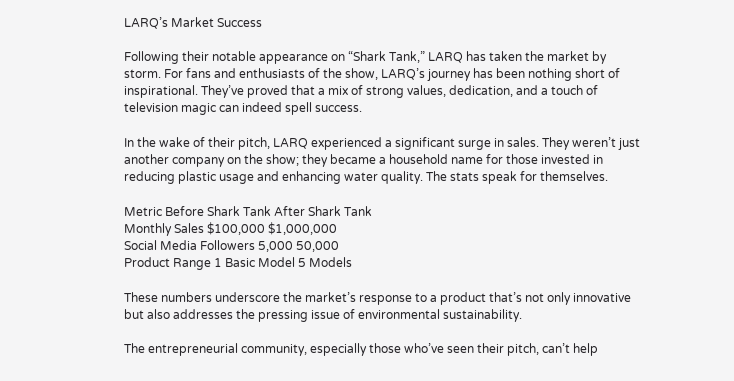LARQ’s Market Success

Following their notable appearance on “Shark Tank,” LARQ has taken the market by storm. For fans and enthusiasts of the show, LARQ’s journey has been nothing short of inspirational. They’ve proved that a mix of strong values, dedication, and a touch of television magic can indeed spell success.

In the wake of their pitch, LARQ experienced a significant surge in sales. They weren’t just another company on the show; they became a household name for those invested in reducing plastic usage and enhancing water quality. The stats speak for themselves.

Metric Before Shark Tank After Shark Tank
Monthly Sales $100,000 $1,000,000
Social Media Followers 5,000 50,000
Product Range 1 Basic Model 5 Models

These numbers underscore the market’s response to a product that’s not only innovative but also addresses the pressing issue of environmental sustainability.

The entrepreneurial community, especially those who’ve seen their pitch, can’t help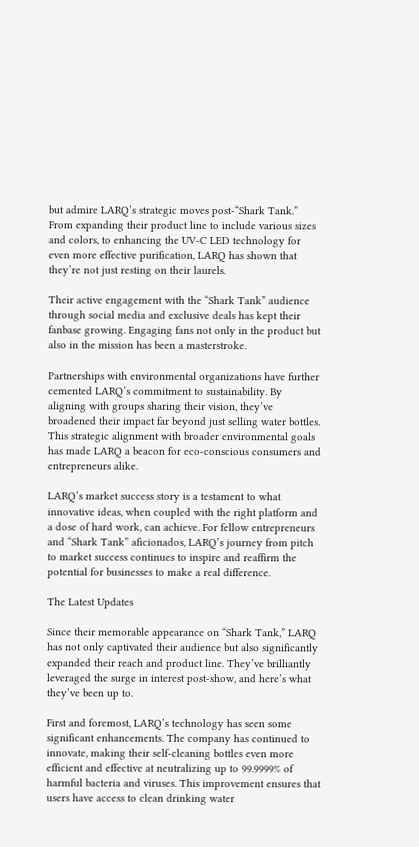but admire LARQ’s strategic moves post-“Shark Tank.” From expanding their product line to include various sizes and colors, to enhancing the UV-C LED technology for even more effective purification, LARQ has shown that they’re not just resting on their laurels.

Their active engagement with the “Shark Tank” audience through social media and exclusive deals has kept their fanbase growing. Engaging fans not only in the product but also in the mission has been a masterstroke.

Partnerships with environmental organizations have further cemented LARQ’s commitment to sustainability. By aligning with groups sharing their vision, they’ve broadened their impact far beyond just selling water bottles. This strategic alignment with broader environmental goals has made LARQ a beacon for eco-conscious consumers and entrepreneurs alike.

LARQ’s market success story is a testament to what innovative ideas, when coupled with the right platform and a dose of hard work, can achieve. For fellow entrepreneurs and “Shark Tank” aficionados, LARQ’s journey from pitch to market success continues to inspire and reaffirm the potential for businesses to make a real difference.

The Latest Updates

Since their memorable appearance on “Shark Tank,” LARQ has not only captivated their audience but also significantly expanded their reach and product line. They’ve brilliantly leveraged the surge in interest post-show, and here’s what they’ve been up to.

First and foremost, LARQ’s technology has seen some significant enhancements. The company has continued to innovate, making their self-cleaning bottles even more efficient and effective at neutralizing up to 99.9999% of harmful bacteria and viruses. This improvement ensures that users have access to clean drinking water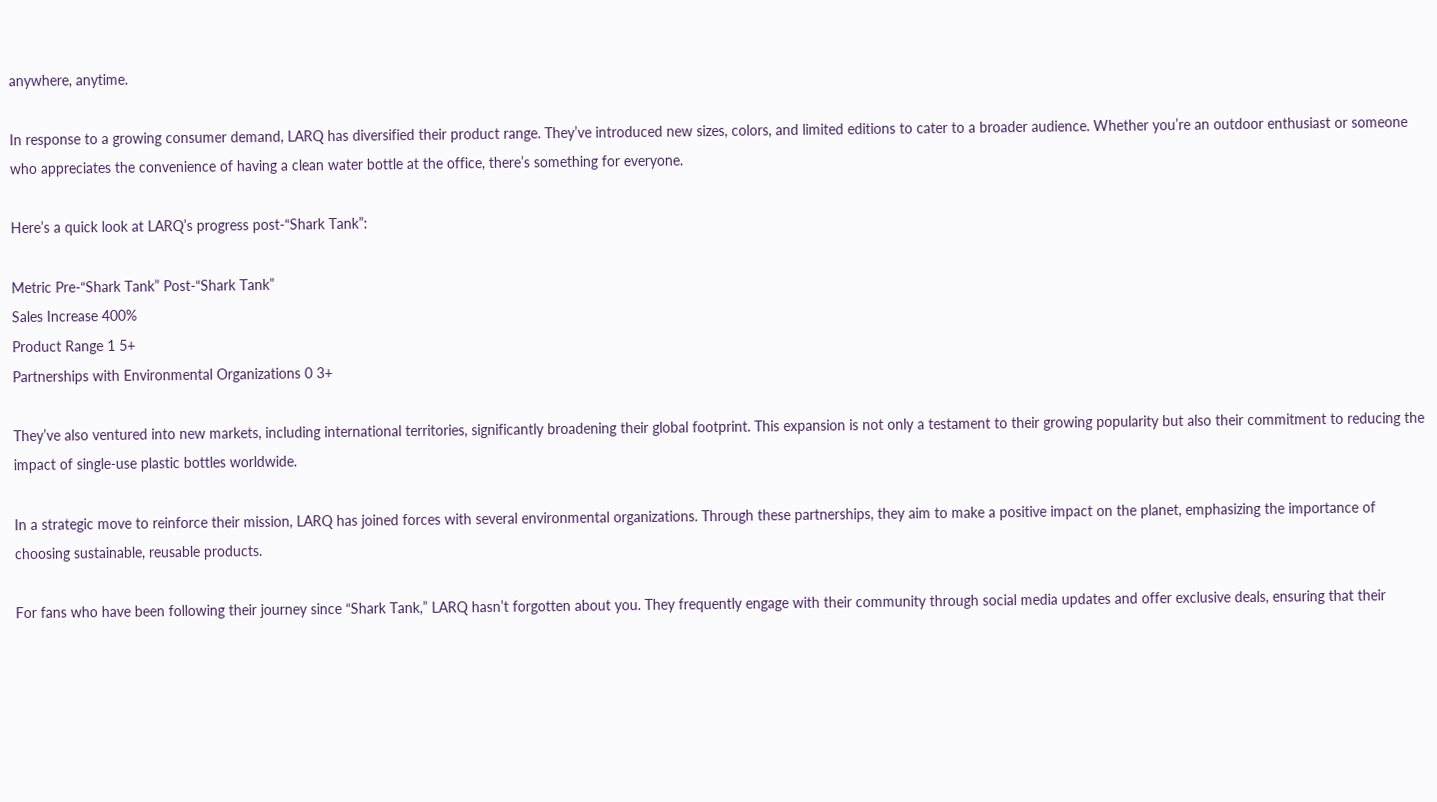anywhere, anytime.

In response to a growing consumer demand, LARQ has diversified their product range. They’ve introduced new sizes, colors, and limited editions to cater to a broader audience. Whether you’re an outdoor enthusiast or someone who appreciates the convenience of having a clean water bottle at the office, there’s something for everyone.

Here’s a quick look at LARQ’s progress post-“Shark Tank”:

Metric Pre-“Shark Tank” Post-“Shark Tank”
Sales Increase 400%
Product Range 1 5+
Partnerships with Environmental Organizations 0 3+

They’ve also ventured into new markets, including international territories, significantly broadening their global footprint. This expansion is not only a testament to their growing popularity but also their commitment to reducing the impact of single-use plastic bottles worldwide.

In a strategic move to reinforce their mission, LARQ has joined forces with several environmental organizations. Through these partnerships, they aim to make a positive impact on the planet, emphasizing the importance of choosing sustainable, reusable products.

For fans who have been following their journey since “Shark Tank,” LARQ hasn’t forgotten about you. They frequently engage with their community through social media updates and offer exclusive deals, ensuring that their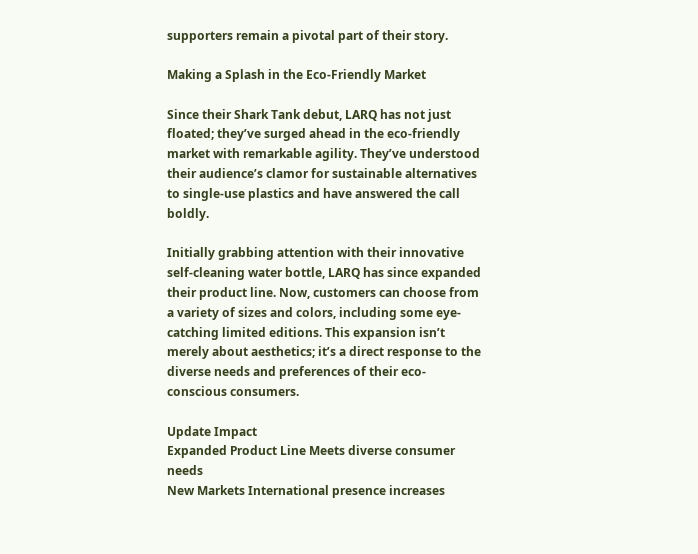supporters remain a pivotal part of their story.

Making a Splash in the Eco-Friendly Market

Since their Shark Tank debut, LARQ has not just floated; they’ve surged ahead in the eco-friendly market with remarkable agility. They’ve understood their audience’s clamor for sustainable alternatives to single-use plastics and have answered the call boldly.

Initially grabbing attention with their innovative self-cleaning water bottle, LARQ has since expanded their product line. Now, customers can choose from a variety of sizes and colors, including some eye-catching limited editions. This expansion isn’t merely about aesthetics; it’s a direct response to the diverse needs and preferences of their eco-conscious consumers.

Update Impact
Expanded Product Line Meets diverse consumer needs
New Markets International presence increases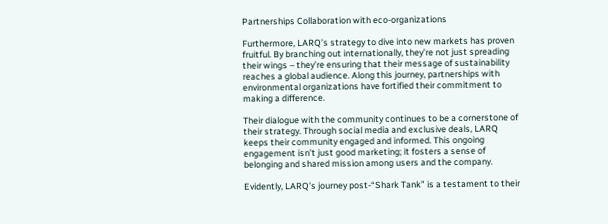Partnerships Collaboration with eco-organizations

Furthermore, LARQ’s strategy to dive into new markets has proven fruitful. By branching out internationally, they’re not just spreading their wings – they’re ensuring that their message of sustainability reaches a global audience. Along this journey, partnerships with environmental organizations have fortified their commitment to making a difference.

Their dialogue with the community continues to be a cornerstone of their strategy. Through social media and exclusive deals, LARQ keeps their community engaged and informed. This ongoing engagement isn’t just good marketing; it fosters a sense of belonging and shared mission among users and the company.

Evidently, LARQ’s journey post-“Shark Tank” is a testament to their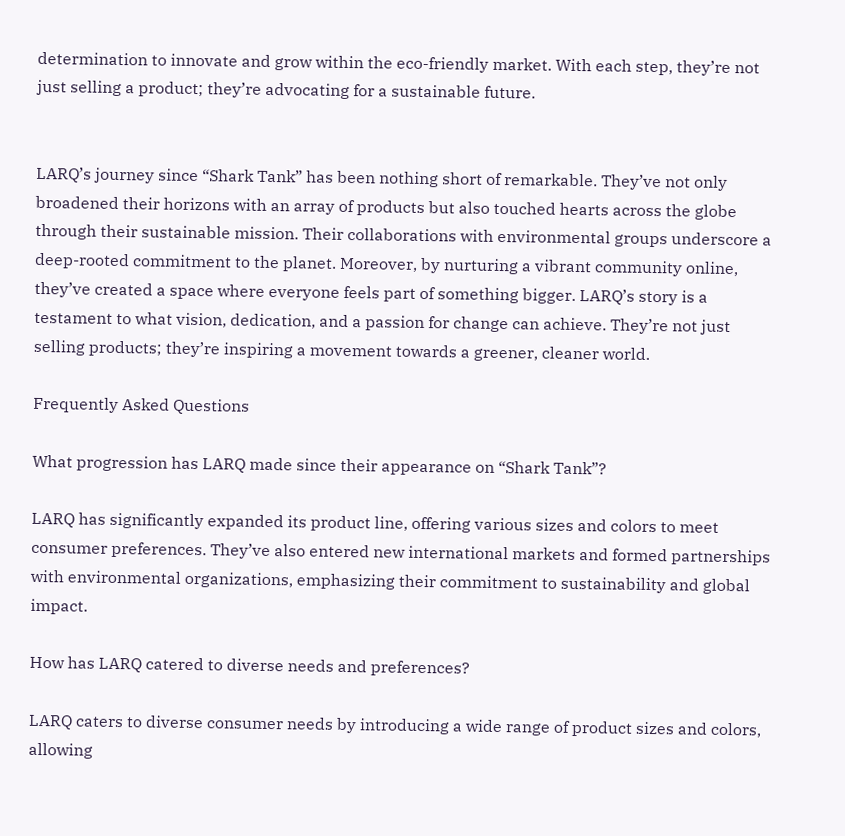determination to innovate and grow within the eco-friendly market. With each step, they’re not just selling a product; they’re advocating for a sustainable future.


LARQ’s journey since “Shark Tank” has been nothing short of remarkable. They’ve not only broadened their horizons with an array of products but also touched hearts across the globe through their sustainable mission. Their collaborations with environmental groups underscore a deep-rooted commitment to the planet. Moreover, by nurturing a vibrant community online, they’ve created a space where everyone feels part of something bigger. LARQ’s story is a testament to what vision, dedication, and a passion for change can achieve. They’re not just selling products; they’re inspiring a movement towards a greener, cleaner world.

Frequently Asked Questions

What progression has LARQ made since their appearance on “Shark Tank”?

LARQ has significantly expanded its product line, offering various sizes and colors to meet consumer preferences. They’ve also entered new international markets and formed partnerships with environmental organizations, emphasizing their commitment to sustainability and global impact.

How has LARQ catered to diverse needs and preferences?

LARQ caters to diverse consumer needs by introducing a wide range of product sizes and colors, allowing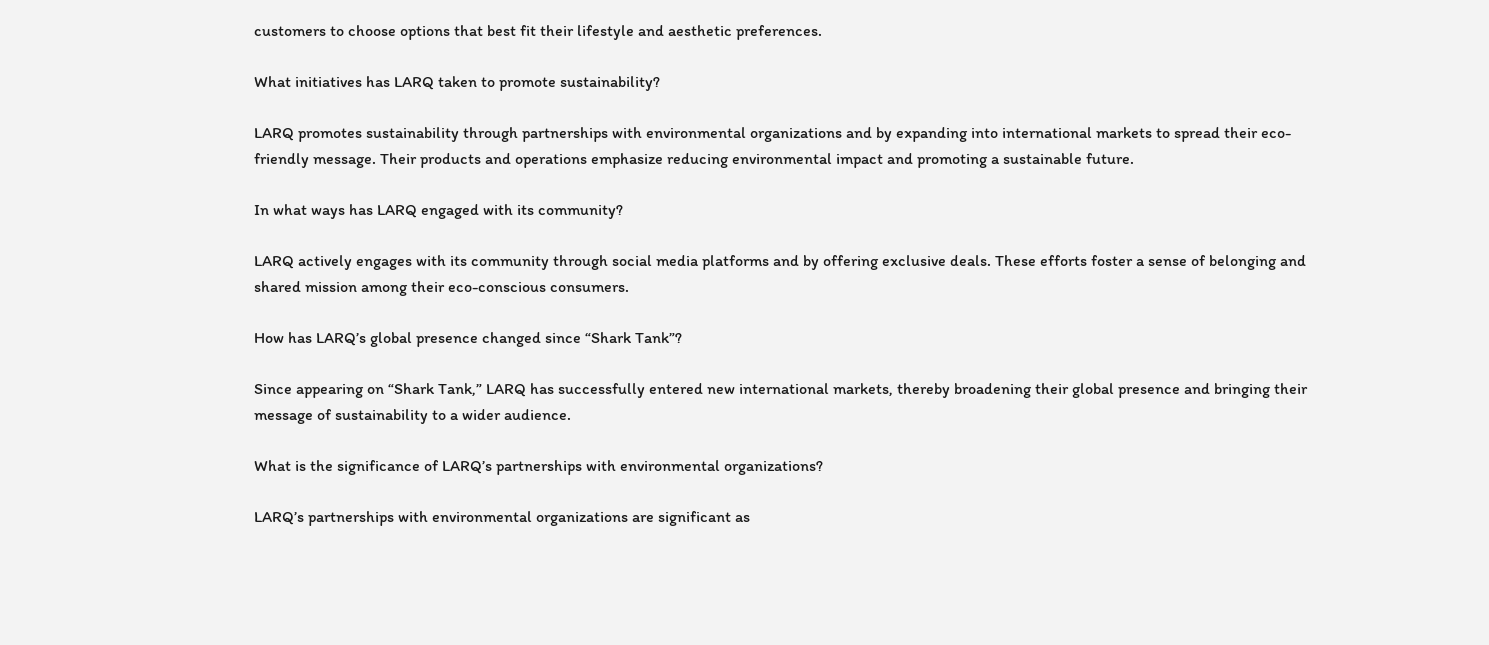customers to choose options that best fit their lifestyle and aesthetic preferences.

What initiatives has LARQ taken to promote sustainability?

LARQ promotes sustainability through partnerships with environmental organizations and by expanding into international markets to spread their eco-friendly message. Their products and operations emphasize reducing environmental impact and promoting a sustainable future.

In what ways has LARQ engaged with its community?

LARQ actively engages with its community through social media platforms and by offering exclusive deals. These efforts foster a sense of belonging and shared mission among their eco-conscious consumers.

How has LARQ’s global presence changed since “Shark Tank”?

Since appearing on “Shark Tank,” LARQ has successfully entered new international markets, thereby broadening their global presence and bringing their message of sustainability to a wider audience.

What is the significance of LARQ’s partnerships with environmental organizations?

LARQ’s partnerships with environmental organizations are significant as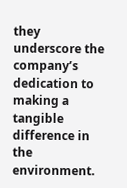they underscore the company’s dedication to making a tangible difference in the environment.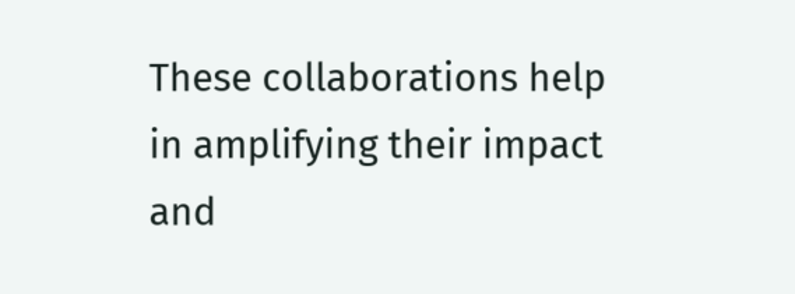These collaborations help in amplifying their impact and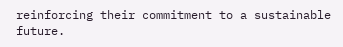reinforcing their commitment to a sustainable future.